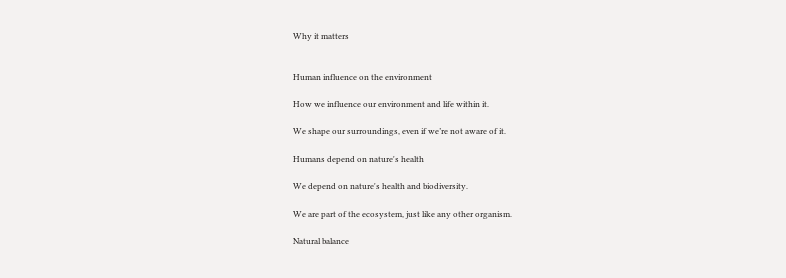Why it matters


Human influence on the environment

How we influence our environment and life within it.

We shape our surroundings, even if we’re not aware of it.

Humans depend on nature's health

We depend on nature's health and biodiversity.

We are part of the ecosystem, just like any other organism.

Natural balance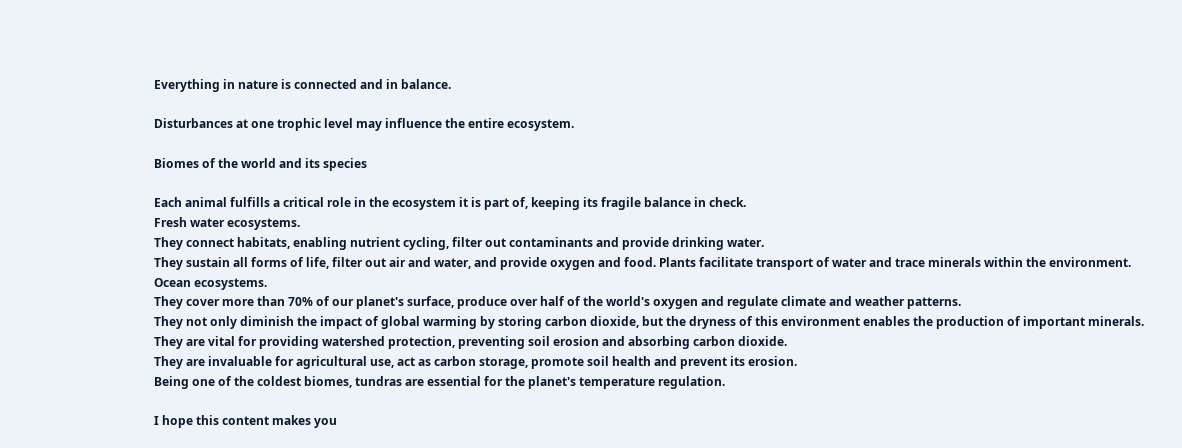Everything in nature is connected and in balance.

Disturbances at one trophic level may influence the entire ecosystem.

Biomes of the world and its species

Each animal fulfills a critical role in the ecosystem it is part of, keeping its fragile balance in check.
Fresh water ecosystems.
They connect habitats, enabling nutrient cycling, filter out contaminants and provide drinking water.
They sustain all forms of life, filter out air and water, and provide oxygen and food. Plants facilitate transport of water and trace minerals within the environment.
Ocean ecosystems.
They cover more than 70% of our planet's surface, produce over half of the world's oxygen and regulate climate and weather patterns.
They not only diminish the impact of global warming by storing carbon dioxide, but the dryness of this environment enables the production of important minerals.
They are vital for providing watershed protection, preventing soil erosion and absorbing carbon dioxide.
They are invaluable for agricultural use, act as carbon storage, promote soil health and prevent its erosion.
Being one of the coldest biomes, tundras are essential for the planet's temperature regulation.

I hope this content makes you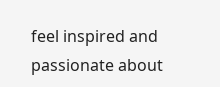feel inspired and passionate about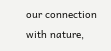our connection with nature,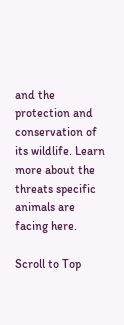and the protection and conservation of its wildlife. Learn more about the threats specific animals are facing here.

Scroll to Top